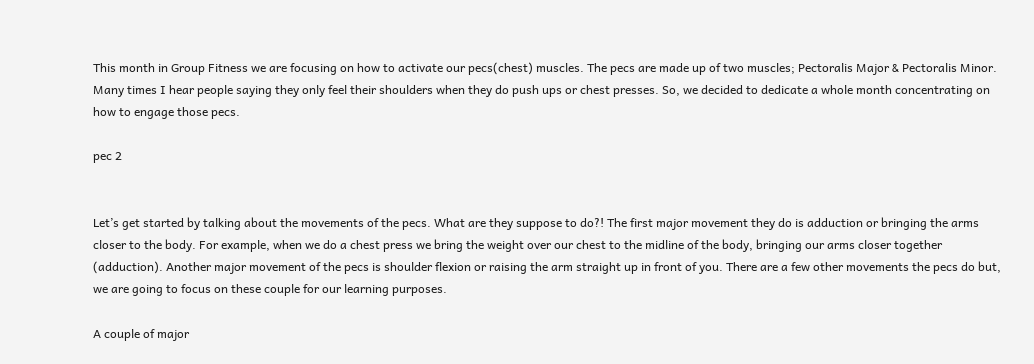This month in Group Fitness we are focusing on how to activate our pecs(chest) muscles. The pecs are made up of two muscles; Pectoralis Major & Pectoralis Minor. Many times I hear people saying they only feel their shoulders when they do push ups or chest presses. So, we decided to dedicate a whole month concentrating on how to engage those pecs.

pec 2


Let’s get started by talking about the movements of the pecs. What are they suppose to do?! The first major movement they do is adduction or bringing the arms closer to the body. For example, when we do a chest press we bring the weight over our chest to the midline of the body, bringing our arms closer together (adduction). Another major movement of the pecs is shoulder flexion or raising the arm straight up in front of you. There are a few other movements the pecs do but, we are going to focus on these couple for our learning purposes.

A couple of major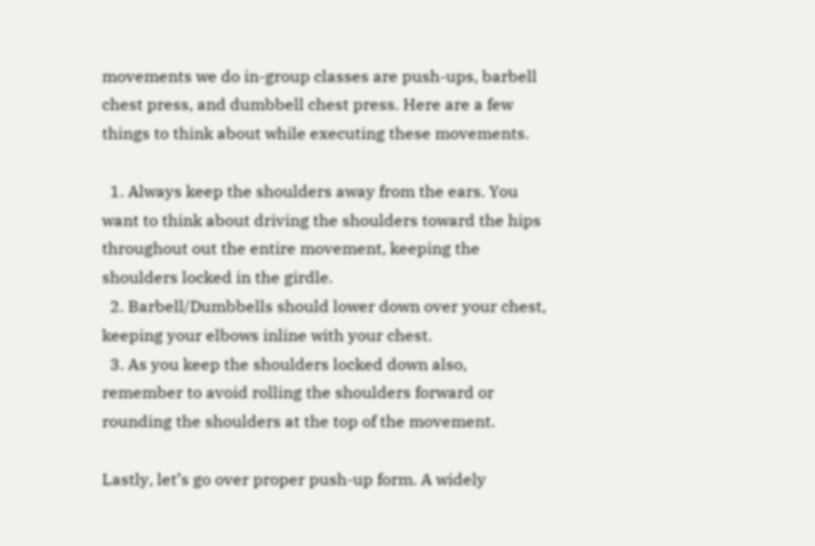movements we do in-group classes are push-ups, barbell chest press, and dumbbell chest press. Here are a few things to think about while executing these movements.

  1. Always keep the shoulders away from the ears. You want to think about driving the shoulders toward the hips throughout out the entire movement, keeping the shoulders locked in the girdle.
  2. Barbell/Dumbbells should lower down over your chest, keeping your elbows inline with your chest.
  3. As you keep the shoulders locked down also, remember to avoid rolling the shoulders forward or rounding the shoulders at the top of the movement.

Lastly, let’s go over proper push-up form. A widely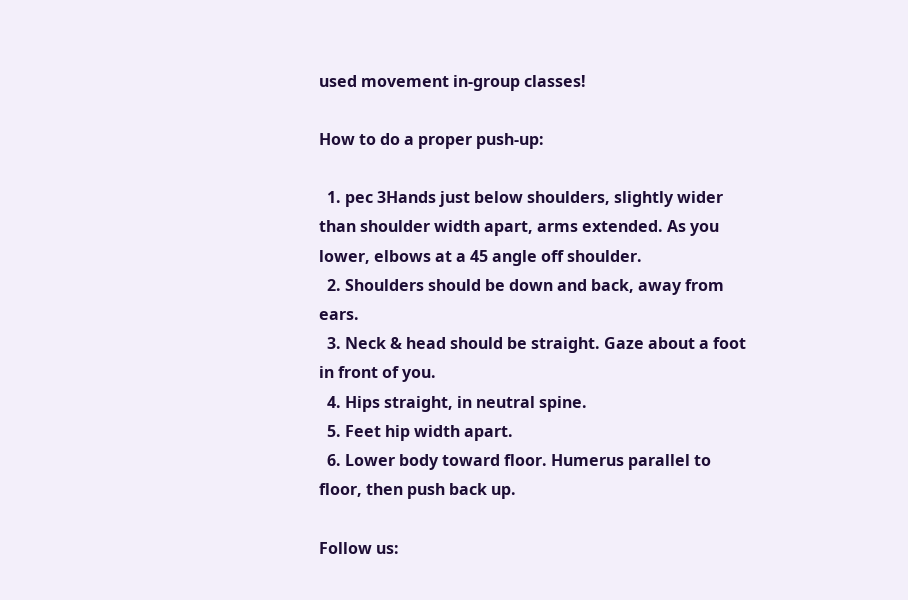used movement in-group classes!

How to do a proper push-up:

  1. pec 3Hands just below shoulders, slightly wider than shoulder width apart, arms extended. As you lower, elbows at a 45 angle off shoulder.
  2. Shoulders should be down and back, away from ears.
  3. Neck & head should be straight. Gaze about a foot in front of you.
  4. Hips straight, in neutral spine.
  5. Feet hip width apart.
  6. Lower body toward floor. Humerus parallel to floor, then push back up.

Follow us: